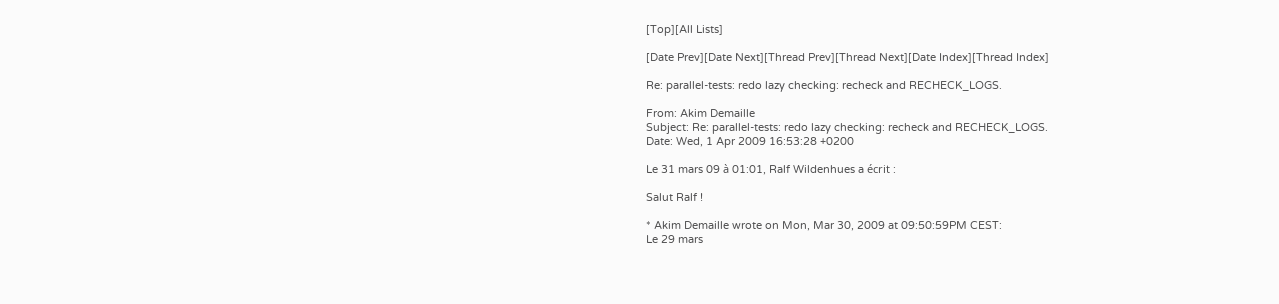[Top][All Lists]

[Date Prev][Date Next][Thread Prev][Thread Next][Date Index][Thread Index]

Re: parallel-tests: redo lazy checking: recheck and RECHECK_LOGS.

From: Akim Demaille
Subject: Re: parallel-tests: redo lazy checking: recheck and RECHECK_LOGS.
Date: Wed, 1 Apr 2009 16:53:28 +0200

Le 31 mars 09 à 01:01, Ralf Wildenhues a écrit :

Salut Ralf !

* Akim Demaille wrote on Mon, Mar 30, 2009 at 09:50:59PM CEST:
Le 29 mars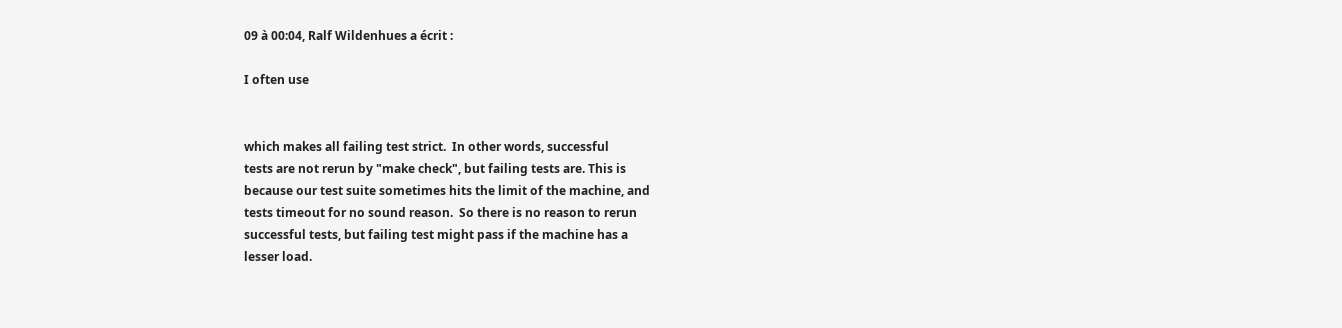09 à 00:04, Ralf Wildenhues a écrit :

I often use


which makes all failing test strict.  In other words, successful
tests are not rerun by "make check", but failing tests are. This is
because our test suite sometimes hits the limit of the machine, and
tests timeout for no sound reason.  So there is no reason to rerun
successful tests, but failing test might pass if the machine has a
lesser load.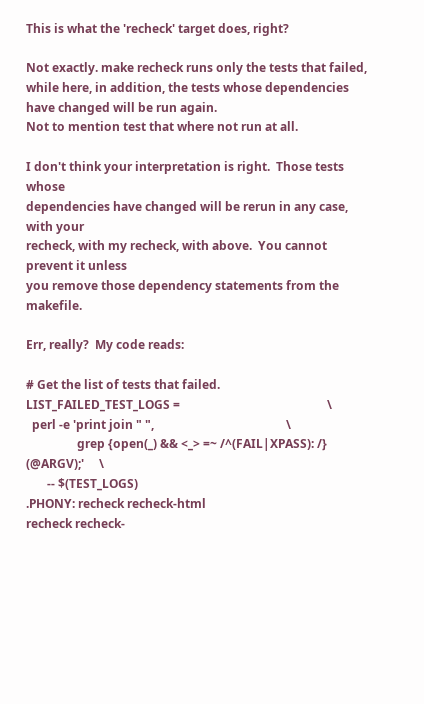This is what the 'recheck' target does, right?

Not exactly. make recheck runs only the tests that failed, while here, in addition, the tests whose dependencies have changed will be run again.
Not to mention test that where not run at all.

I don't think your interpretation is right.  Those tests whose
dependencies have changed will be rerun in any case, with your
recheck, with my recheck, with above.  You cannot prevent it unless
you remove those dependency statements from the makefile.

Err, really?  My code reads:

# Get the list of tests that failed.
LIST_FAILED_TEST_LOGS =                                                 \
  perl -e 'print join " ",                                            \
                 grep {open(_) && <_> =~ /^(FAIL|XPASS): /} (@ARGV);'     \
       -- $(TEST_LOGS)
.PHONY: recheck recheck-html
recheck recheck-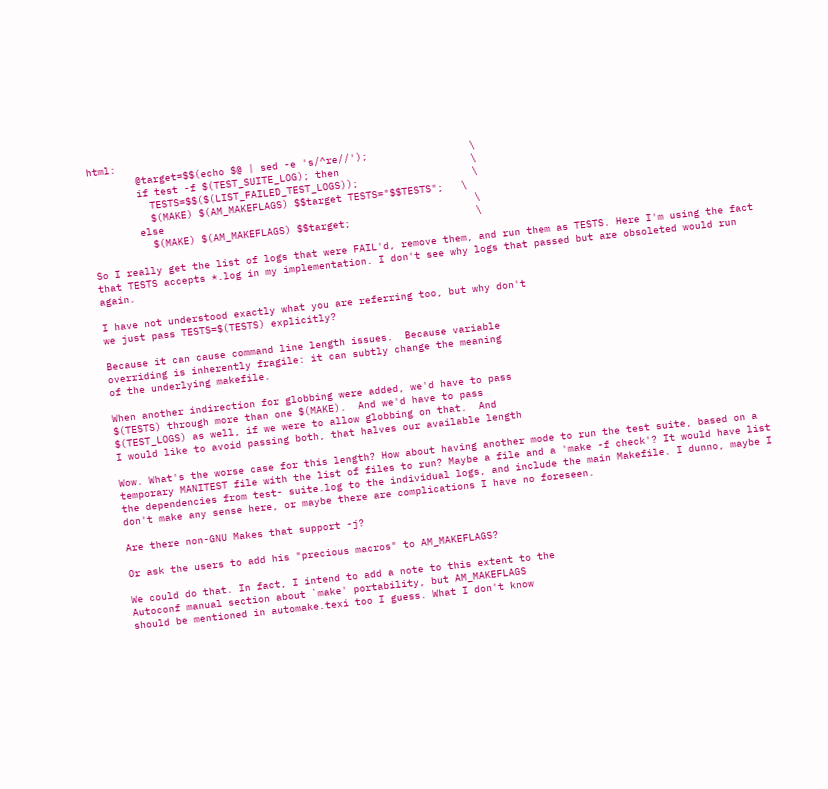html:
        @target=$$(echo $@ | sed -e 's/^re//');                 \
        if test -f $(TEST_SUITE_LOG); then                      \
          TESTS=$$($(LIST_FAILED_TEST_LOGS));                   \
          $(MAKE) $(AM_MAKEFLAGS) $$target TESTS="$$TESTS";   \
        else                                                    \
          $(MAKE) $(AM_MAKEFLAGS) $$target;                     \

So I really get the list of logs that were FAIL'd, remove them, and run them as TESTS. Here I'm using the fact that TESTS accepts *.log in my implementation. I don't see why logs that passed but are obsoleted would run again.

I have not understood exactly what you are referring too, but why don't
we just pass TESTS=$(TESTS) explicitly?

Because it can cause command line length issues.  Because variable
overriding is inherently fragile: it can subtly change the meaning
of the underlying makefile.

When another indirection for globbing were added, we'd have to pass
$(TESTS) through more than one $(MAKE).  And we'd have to pass
$(TEST_LOGS) as well, if we were to allow globbing on that.  And
I would like to avoid passing both, that halves our available length

Wow. What's the worse case for this length? How about having another mode to run the test suite, based on a temporary MANITEST file with the list of files to run? Maybe a file and a 'make -f check'? It would have list the dependencies from test- suite.log to the individual logs, and include the main Makefile. I dunno, maybe I don't make any sense here, or maybe there are complications I have no foreseen.

Are there non-GNU Makes that support -j?

Or ask the users to add his "precious macros" to AM_MAKEFLAGS?

We could do that. In fact, I intend to add a note to this extent to the
Autoconf manual section about `make' portability, but AM_MAKEFLAGS
should be mentioned in automake.texi too I guess. What I don't know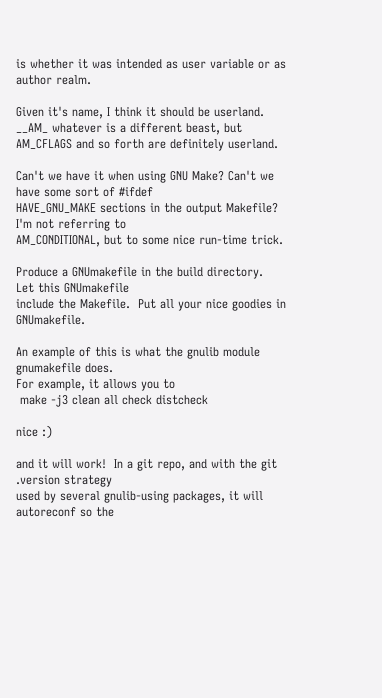is whether it was intended as user variable or as author realm.

Given it's name, I think it should be userland. __AM_ whatever is a different beast, but AM_CFLAGS and so forth are definitely userland.

Can't we have it when using GNU Make? Can't we have some sort of #ifdef
HAVE_GNU_MAKE sections in the output Makefile?  I'm not referring to
AM_CONDITIONAL, but to some nice run-time trick.

Produce a GNUmakefile in the build directory.  Let this GNUmakefile
include the Makefile.  Put all your nice goodies in GNUmakefile.

An example of this is what the gnulib module gnumakefile does.
For example, it allows you to
 make -j3 clean all check distcheck

nice :)

and it will work!  In a git repo, and with the git .version strategy
used by several gnulib-using packages, it will autoreconf so the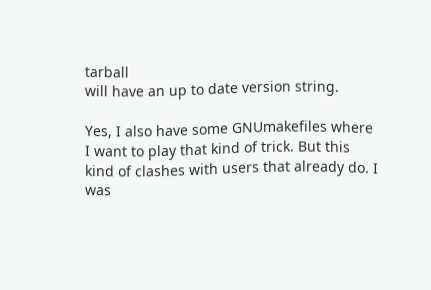tarball
will have an up to date version string.

Yes, I also have some GNUmakefiles where I want to play that kind of trick. But this kind of clashes with users that already do. I was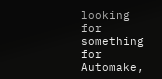looking for something for Automake,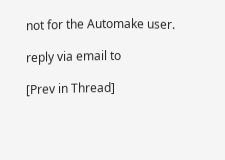not for the Automake user.

reply via email to

[Prev in Thread]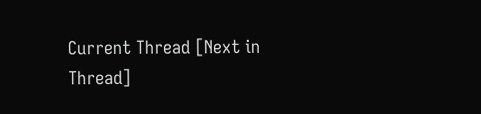Current Thread [Next in Thread]